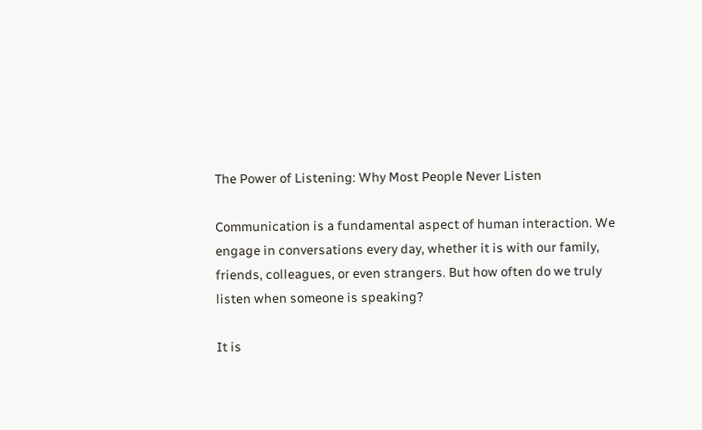The Power of Listening: Why Most People Never Listen

Communication is a fundamental aspect of human interaction. We engage in conversations every day, whether it is with our family, friends, colleagues, or even strangers. But how often do we truly listen when someone is speaking?

It is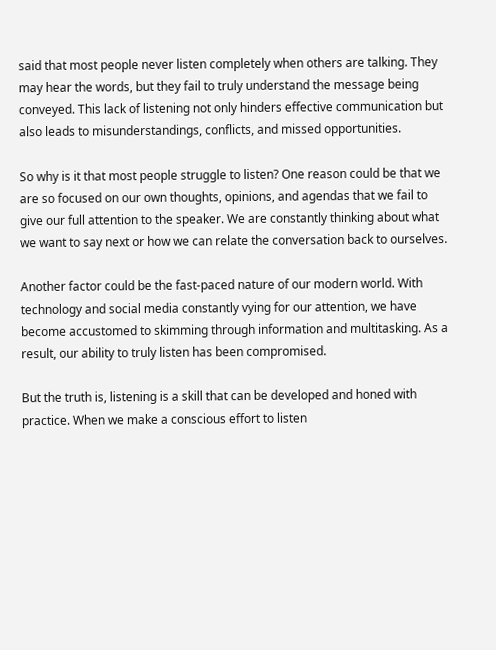said that most people never listen completely when others are talking. They may hear the words, but they fail to truly understand the message being conveyed. This lack of listening not only hinders effective communication but also leads to misunderstandings, conflicts, and missed opportunities.

So why is it that most people struggle to listen? One reason could be that we are so focused on our own thoughts, opinions, and agendas that we fail to give our full attention to the speaker. We are constantly thinking about what we want to say next or how we can relate the conversation back to ourselves.

Another factor could be the fast-paced nature of our modern world. With technology and social media constantly vying for our attention, we have become accustomed to skimming through information and multitasking. As a result, our ability to truly listen has been compromised.

But the truth is, listening is a skill that can be developed and honed with practice. When we make a conscious effort to listen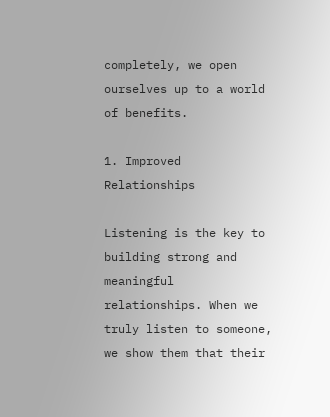completely, we open ourselves up to a world of benefits.

1. Improved Relationships

Listening is the key to building strong and meaningful relationships. When we truly listen to someone, we show them that their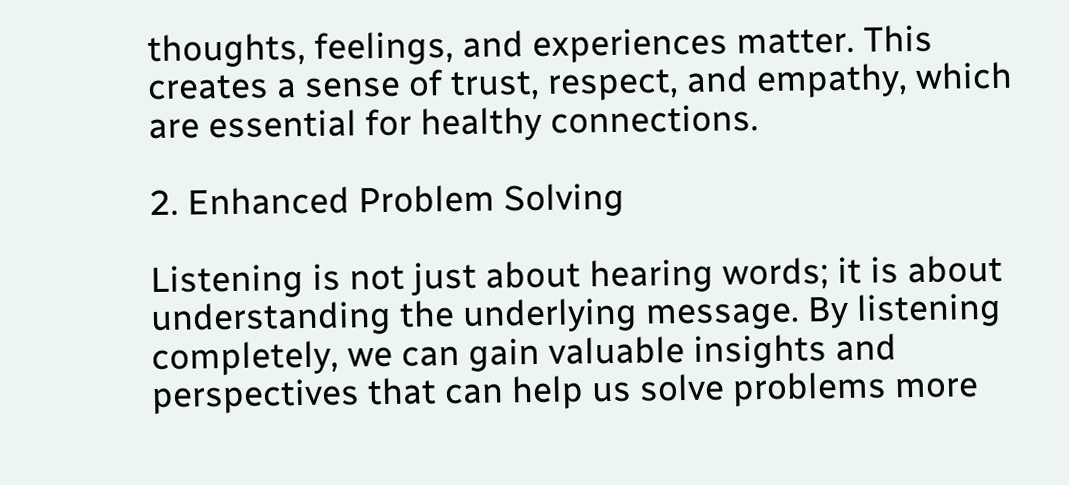thoughts, feelings, and experiences matter. This creates a sense of trust, respect, and empathy, which are essential for healthy connections.

2. Enhanced Problem Solving

Listening is not just about hearing words; it is about understanding the underlying message. By listening completely, we can gain valuable insights and perspectives that can help us solve problems more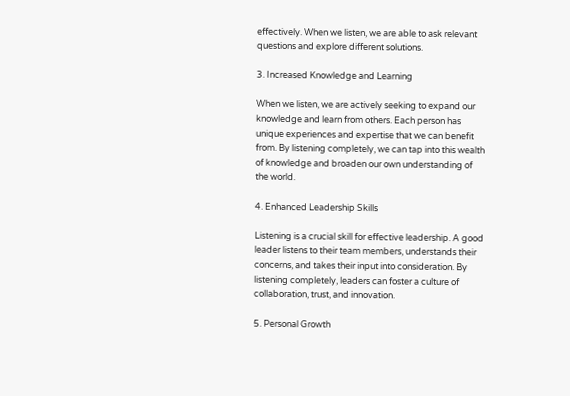effectively. When we listen, we are able to ask relevant questions and explore different solutions.

3. Increased Knowledge and Learning

When we listen, we are actively seeking to expand our knowledge and learn from others. Each person has unique experiences and expertise that we can benefit from. By listening completely, we can tap into this wealth of knowledge and broaden our own understanding of the world.

4. Enhanced Leadership Skills

Listening is a crucial skill for effective leadership. A good leader listens to their team members, understands their concerns, and takes their input into consideration. By listening completely, leaders can foster a culture of collaboration, trust, and innovation.

5. Personal Growth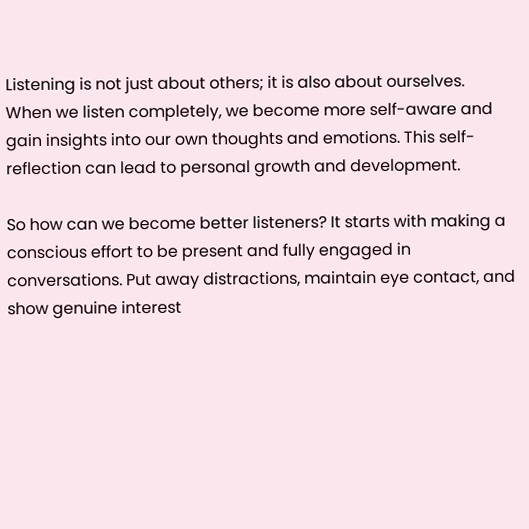Listening is not just about others; it is also about ourselves. When we listen completely, we become more self-aware and gain insights into our own thoughts and emotions. This self-reflection can lead to personal growth and development.

So how can we become better listeners? It starts with making a conscious effort to be present and fully engaged in conversations. Put away distractions, maintain eye contact, and show genuine interest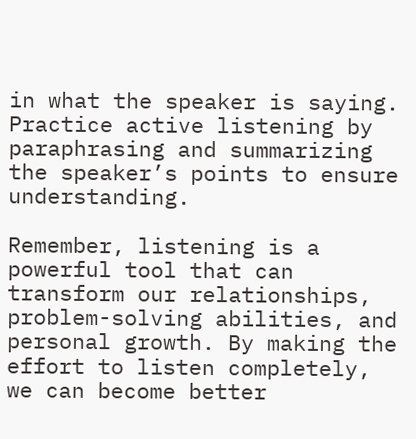in what the speaker is saying. Practice active listening by paraphrasing and summarizing the speaker’s points to ensure understanding.

Remember, listening is a powerful tool that can transform our relationships, problem-solving abilities, and personal growth. By making the effort to listen completely, we can become better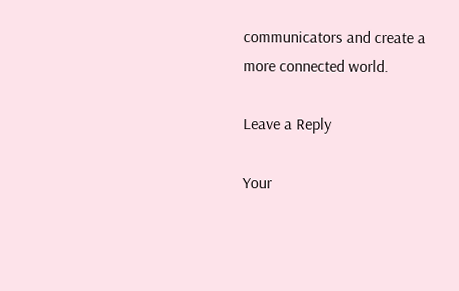communicators and create a more connected world.

Leave a Reply

Your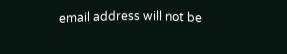email address will not be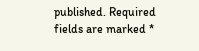published. Required fields are marked *